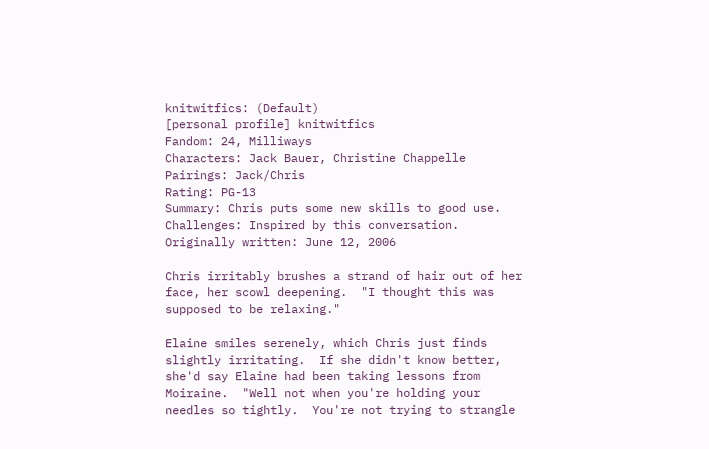knitwitfics: (Default)
[personal profile] knitwitfics
Fandom: 24, Milliways
Characters: Jack Bauer, Christine Chappelle
Pairings: Jack/Chris
Rating: PG-13
Summary: Chris puts some new skills to good use.
Challenges: Inspired by this conversation.
Originally written: June 12, 2006

Chris irritably brushes a strand of hair out of her face, her scowl deepening.  "I thought this was supposed to be relaxing."

Elaine smiles serenely, which Chris just finds slightly irritating.  If she didn't know better, she'd say Elaine had been taking lessons from Moiraine.  "Well not when you're holding your needles so tightly.  You're not trying to strangle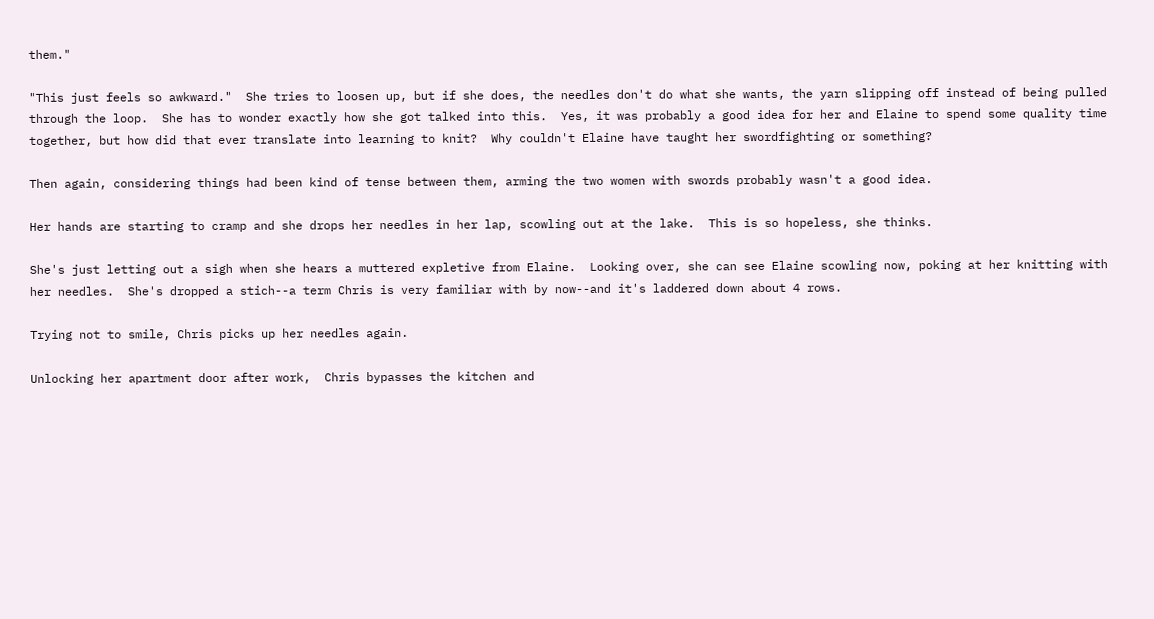them."

"This just feels so awkward."  She tries to loosen up, but if she does, the needles don't do what she wants, the yarn slipping off instead of being pulled through the loop.  She has to wonder exactly how she got talked into this.  Yes, it was probably a good idea for her and Elaine to spend some quality time together, but how did that ever translate into learning to knit?  Why couldn't Elaine have taught her swordfighting or something?

Then again, considering things had been kind of tense between them, arming the two women with swords probably wasn't a good idea.

Her hands are starting to cramp and she drops her needles in her lap, scowling out at the lake.  This is so hopeless, she thinks.

She's just letting out a sigh when she hears a muttered expletive from Elaine.  Looking over, she can see Elaine scowling now, poking at her knitting with her needles.  She's dropped a stich--a term Chris is very familiar with by now--and it's laddered down about 4 rows.

Trying not to smile, Chris picks up her needles again.

Unlocking her apartment door after work,  Chris bypasses the kitchen and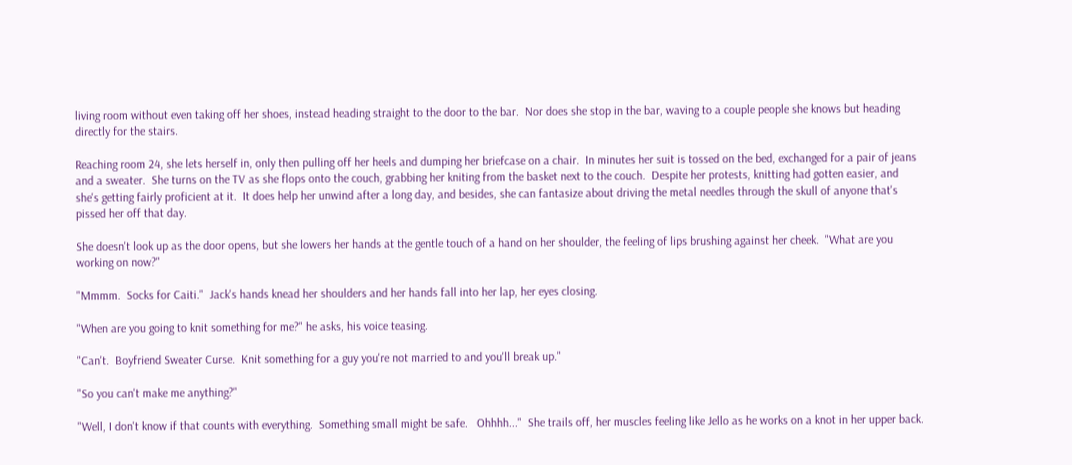living room without even taking off her shoes, instead heading straight to the door to the bar.  Nor does she stop in the bar, waving to a couple people she knows but heading directly for the stairs.

Reaching room 24, she lets herself in, only then pulling off her heels and dumping her briefcase on a chair.  In minutes her suit is tossed on the bed, exchanged for a pair of jeans and a sweater.  She turns on the TV as she flops onto the couch, grabbing her kniting from the basket next to the couch.  Despite her protests, knitting had gotten easier, and she's getting fairly proficient at it.  It does help her unwind after a long day, and besides, she can fantasize about driving the metal needles through the skull of anyone that's pissed her off that day.

She doesn't look up as the door opens, but she lowers her hands at the gentle touch of a hand on her shoulder, the feeling of lips brushing against her cheek.  "What are you working on now?"

"Mmmm.  Socks for Caiti."  Jack's hands knead her shoulders and her hands fall into her lap, her eyes closing.

"When are you going to knit something for me?" he asks, his voice teasing.

"Can't.  Boyfriend Sweater Curse.  Knit something for a guy you're not married to and you'll break up."

"So you can't make me anything?"

"Well, I don't know if that counts with everything.  Something small might be safe.   Ohhhh..."  She trails off, her muscles feeling like Jello as he works on a knot in her upper back.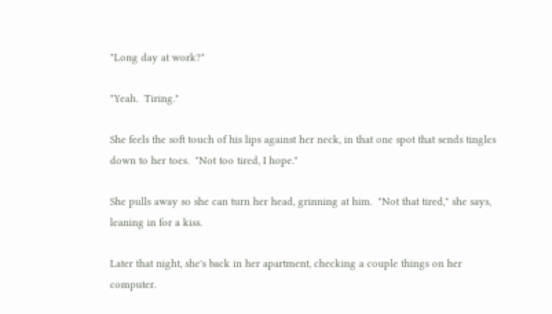"Long day at work?"

"Yeah.  Tiring."

She feels the soft touch of his lips against her neck, in that one spot that sends tingles down to her toes.  "Not too tired, I hope."

She pulls away so she can turn her head, grinning at him.  "Not that tired," she says, leaning in for a kiss.

Later that night, she's back in her apartment, checking a couple things on her computer.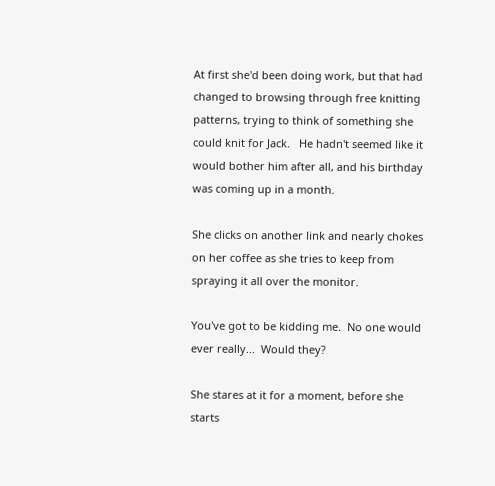At first she'd been doing work, but that had changed to browsing through free knitting patterns, trying to think of something she could knit for Jack.   He hadn't seemed like it would bother him after all, and his birthday was coming up in a month.

She clicks on another link and nearly chokes on her coffee as she tries to keep from spraying it all over the monitor.

You've got to be kidding me.  No one would ever really...  Would they?

She stares at it for a moment, before she starts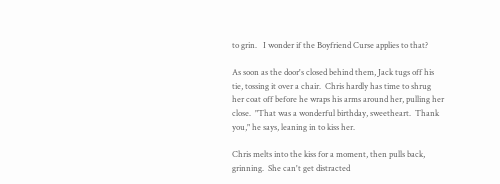to grin.   I wonder if the Boyfriend Curse applies to that?

As soon as the door's closed behind them, Jack tugs off his tie, tossing it over a chair.  Chris hardly has time to shrug her coat off before he wraps his arms around her, pulling her close.  "That was a wonderful birthday, sweetheart.  Thank you," he says, leaning in to kiss her.

Chris melts into the kiss for a moment, then pulls back, grinning.  She can't get distracted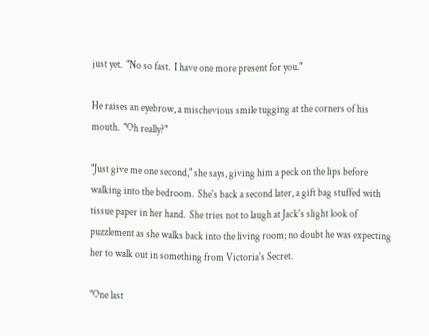just yet.  "No so fast.  I have one more present for you."

He raises an eyebrow, a mischevious smile tugging at the corners of his mouth.  "Oh really?"

"Just give me one second," she says, giving him a peck on the lips before walking into the bedroom.  She's back a second later, a gift bag stuffed with tissue paper in her hand.  She tries not to laugh at Jack's slight look of puzzlement as she walks back into the living room; no doubt he was expecting her to walk out in something from Victoria's Secret.

"One last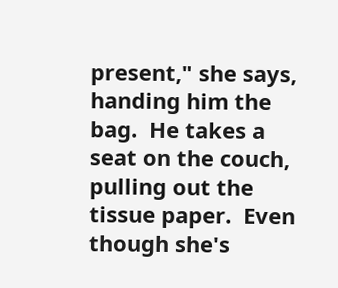present," she says, handing him the bag.  He takes a seat on the couch, pulling out the tissue paper.  Even though she's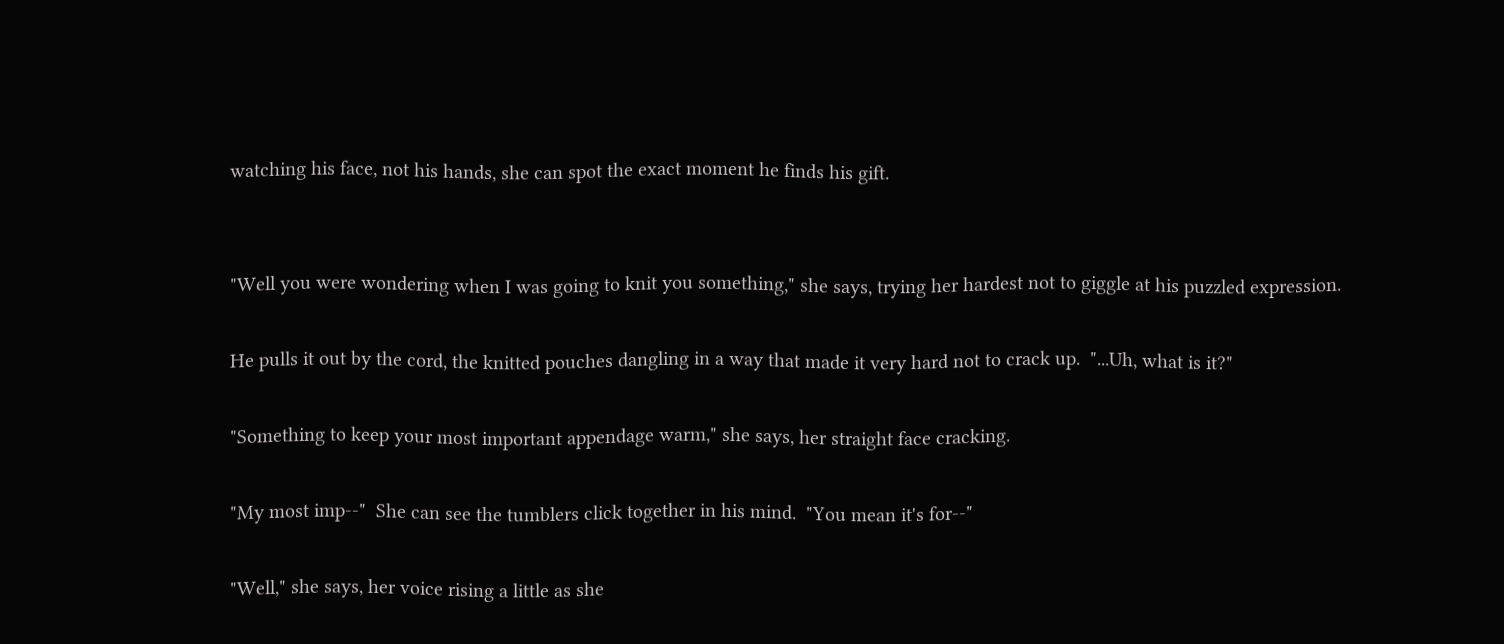watching his face, not his hands, she can spot the exact moment he finds his gift.


"Well you were wondering when I was going to knit you something," she says, trying her hardest not to giggle at his puzzled expression.

He pulls it out by the cord, the knitted pouches dangling in a way that made it very hard not to crack up.  "...Uh, what is it?"

"Something to keep your most important appendage warm," she says, her straight face cracking.

"My most imp--"  She can see the tumblers click together in his mind.  "You mean it's for--"

"Well," she says, her voice rising a little as she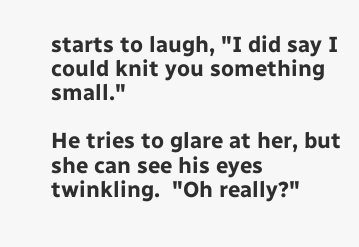starts to laugh, "I did say I could knit you something small."

He tries to glare at her, but she can see his eyes twinkling.  "Oh really?"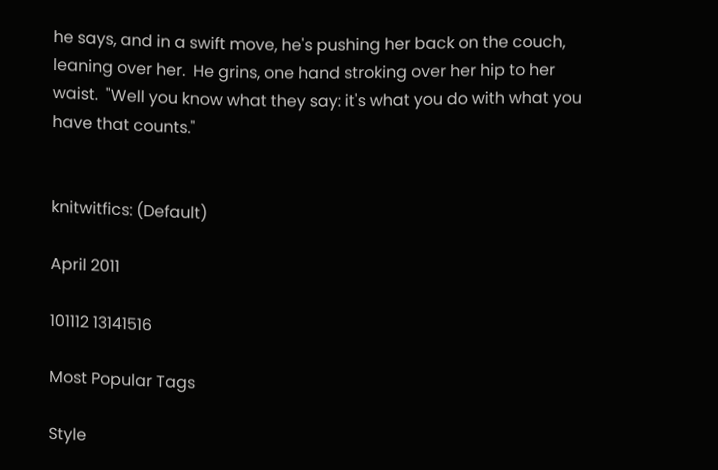he says, and in a swift move, he's pushing her back on the couch, leaning over her.  He grins, one hand stroking over her hip to her waist.  "Well you know what they say: it's what you do with what you have that counts."


knitwitfics: (Default)

April 2011

101112 13141516

Most Popular Tags

Style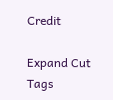Credit

Expand Cut Tags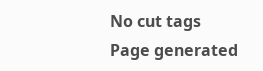No cut tags
Page generated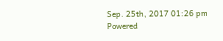Sep. 25th, 2017 01:26 pm
Powered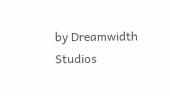by Dreamwidth Studios